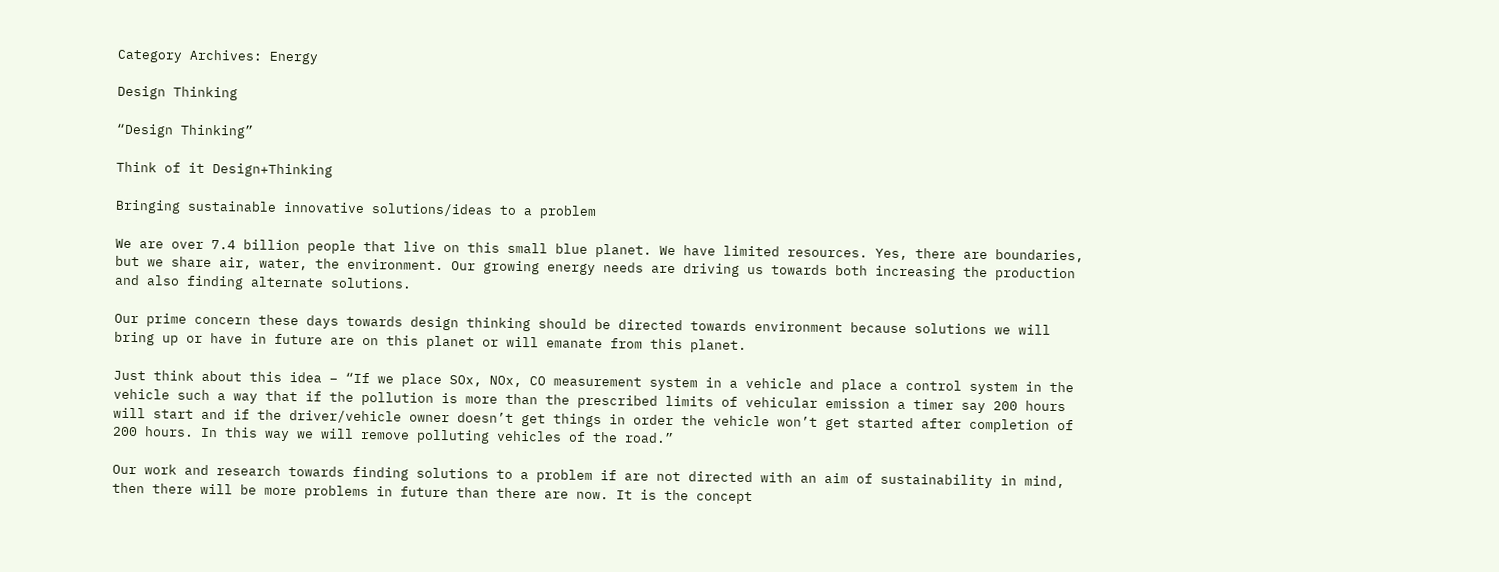Category Archives: Energy

Design Thinking

“Design Thinking”

Think of it Design+Thinking

Bringing sustainable innovative solutions/ideas to a problem

We are over 7.4 billion people that live on this small blue planet. We have limited resources. Yes, there are boundaries, but we share air, water, the environment. Our growing energy needs are driving us towards both increasing the production and also finding alternate solutions.

Our prime concern these days towards design thinking should be directed towards environment because solutions we will bring up or have in future are on this planet or will emanate from this planet.

Just think about this idea – “If we place SOx, NOx, CO measurement system in a vehicle and place a control system in the vehicle such a way that if the pollution is more than the prescribed limits of vehicular emission a timer say 200 hours will start and if the driver/vehicle owner doesn’t get things in order the vehicle won’t get started after completion of 200 hours. In this way we will remove polluting vehicles of the road.”

Our work and research towards finding solutions to a problem if are not directed with an aim of sustainability in mind, then there will be more problems in future than there are now. It is the concept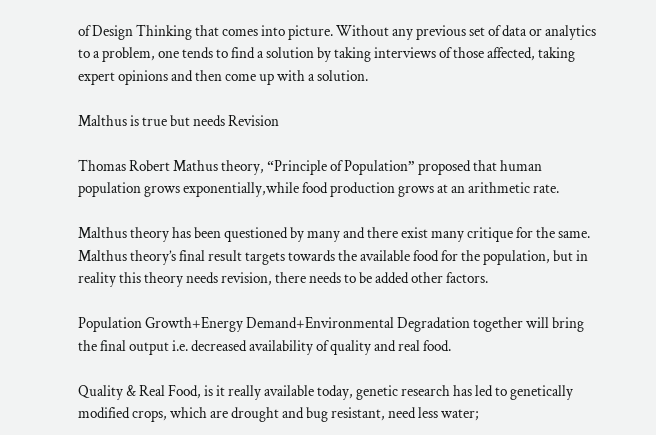of Design Thinking that comes into picture. Without any previous set of data or analytics to a problem, one tends to find a solution by taking interviews of those affected, taking expert opinions and then come up with a solution.

Malthus is true but needs Revision

Thomas Robert Mathus theory, “Principle of Population” proposed that human population grows exponentially,while food production grows at an arithmetic rate.

Malthus theory has been questioned by many and there exist many critique for the same. Malthus theory’s final result targets towards the available food for the population, but in reality this theory needs revision, there needs to be added other factors.

Population Growth+Energy Demand+Environmental Degradation together will bring the final output i.e. decreased availability of quality and real food.

Quality & Real Food, is it really available today, genetic research has led to genetically modified crops, which are drought and bug resistant, need less water;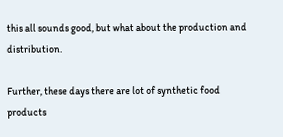this all sounds good, but what about the production and distribution.

Further, these days there are lot of synthetic food products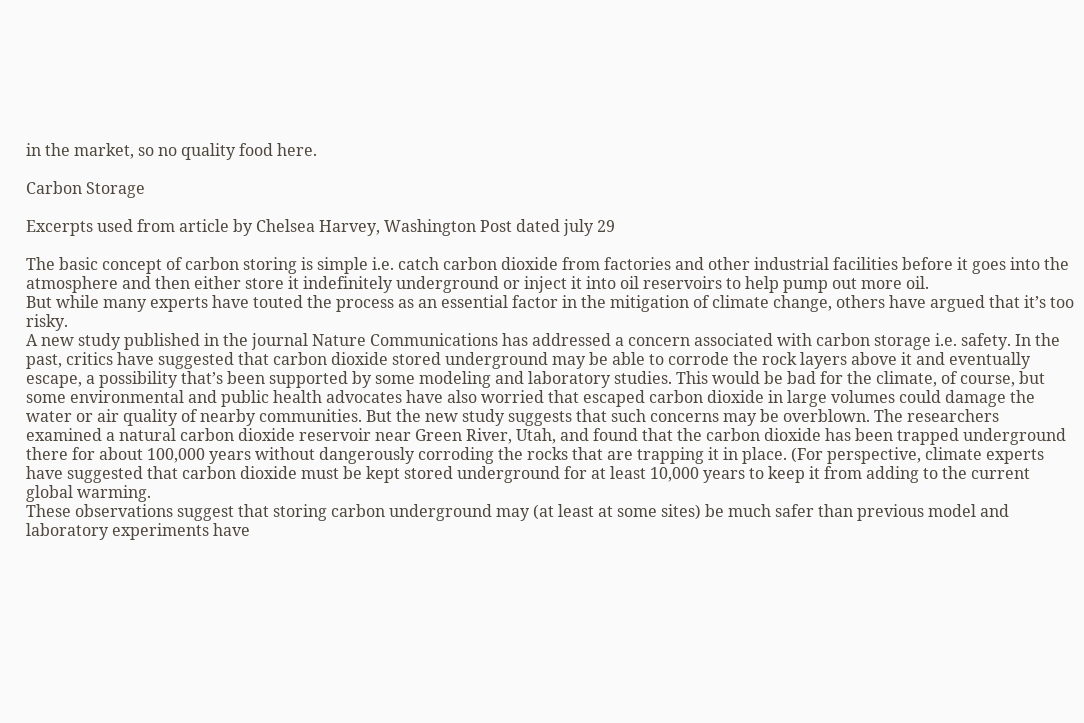in the market, so no quality food here.

Carbon Storage

Excerpts used from article by Chelsea Harvey, Washington Post dated july 29

The basic concept of carbon storing is simple i.e. catch carbon dioxide from factories and other industrial facilities before it goes into the atmosphere and then either store it indefinitely underground or inject it into oil reservoirs to help pump out more oil.
But while many experts have touted the process as an essential factor in the mitigation of climate change, others have argued that it’s too risky.
A new study published in the journal Nature Communications has addressed a concern associated with carbon storage i.e. safety. In the past, critics have suggested that carbon dioxide stored underground may be able to corrode the rock layers above it and eventually escape, a possibility that’s been supported by some modeling and laboratory studies. This would be bad for the climate, of course, but some environmental and public health advocates have also worried that escaped carbon dioxide in large volumes could damage the water or air quality of nearby communities. But the new study suggests that such concerns may be overblown. The researchers examined a natural carbon dioxide reservoir near Green River, Utah, and found that the carbon dioxide has been trapped underground there for about 100,000 years without dangerously corroding the rocks that are trapping it in place. (For perspective, climate experts have suggested that carbon dioxide must be kept stored underground for at least 10,000 years to keep it from adding to the current global warming.
These observations suggest that storing carbon underground may (at least at some sites) be much safer than previous model and laboratory experiments have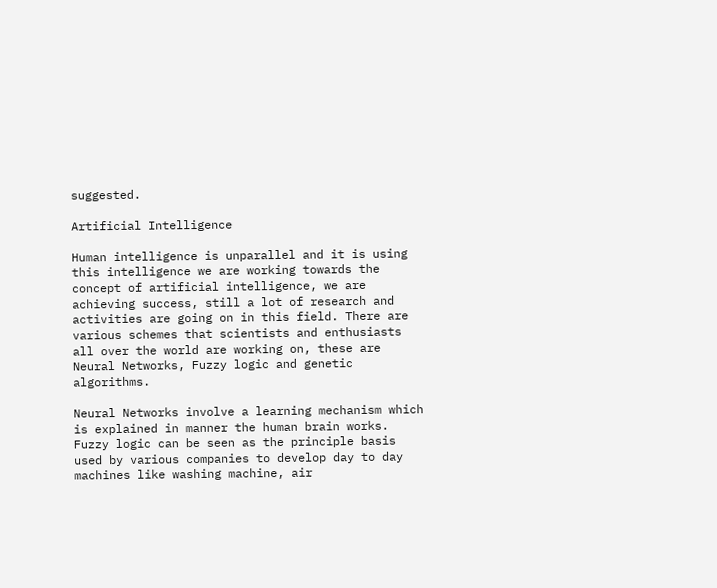suggested.

Artificial Intelligence

Human intelligence is unparallel and it is using this intelligence we are working towards the concept of artificial intelligence, we are achieving success, still a lot of research and activities are going on in this field. There are various schemes that scientists and enthusiasts all over the world are working on, these are Neural Networks, Fuzzy logic and genetic algorithms.

Neural Networks involve a learning mechanism which is explained in manner the human brain works. Fuzzy logic can be seen as the principle basis used by various companies to develop day to day machines like washing machine, air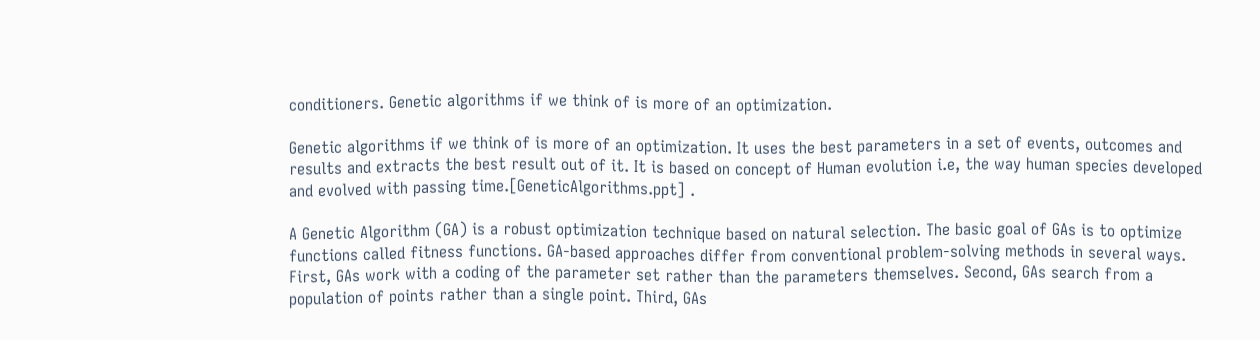conditioners. Genetic algorithms if we think of is more of an optimization.

Genetic algorithms if we think of is more of an optimization. It uses the best parameters in a set of events, outcomes and results and extracts the best result out of it. It is based on concept of Human evolution i.e, the way human species developed and evolved with passing time.[GeneticAlgorithms.ppt] .

A Genetic Algorithm (GA) is a robust optimization technique based on natural selection. The basic goal of GAs is to optimize functions called fitness functions. GA-based approaches differ from conventional problem-solving methods in several ways. First, GAs work with a coding of the parameter set rather than the parameters themselves. Second, GAs search from a population of points rather than a single point. Third, GAs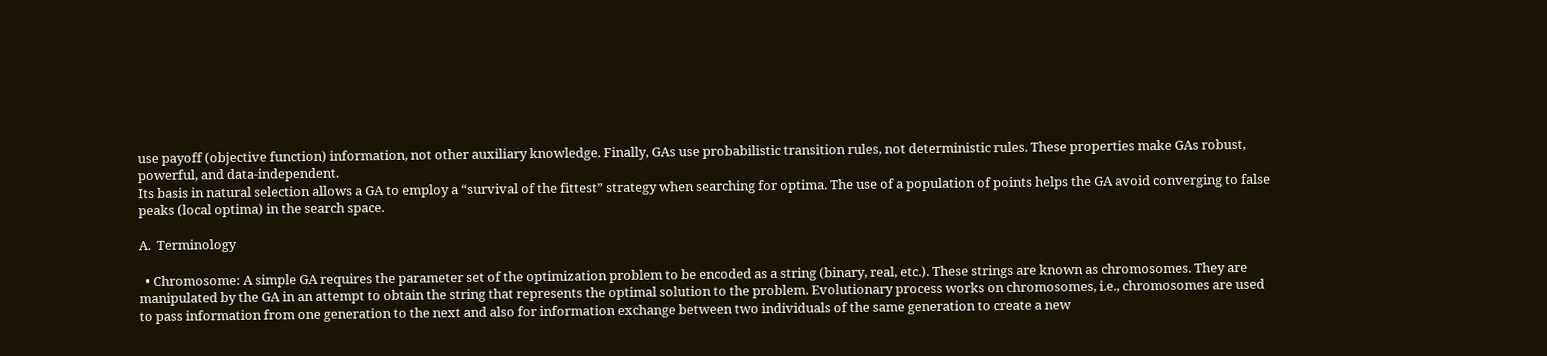use payoff (objective function) information, not other auxiliary knowledge. Finally, GAs use probabilistic transition rules, not deterministic rules. These properties make GAs robust, powerful, and data-independent.
Its basis in natural selection allows a GA to employ a “survival of the fittest” strategy when searching for optima. The use of a population of points helps the GA avoid converging to false peaks (local optima) in the search space.

A.  Terminology

  • Chromosome: A simple GA requires the parameter set of the optimization problem to be encoded as a string (binary, real, etc.). These strings are known as chromosomes. They are manipulated by the GA in an attempt to obtain the string that represents the optimal solution to the problem. Evolutionary process works on chromosomes, i.e., chromosomes are used to pass information from one generation to the next and also for information exchange between two individuals of the same generation to create a new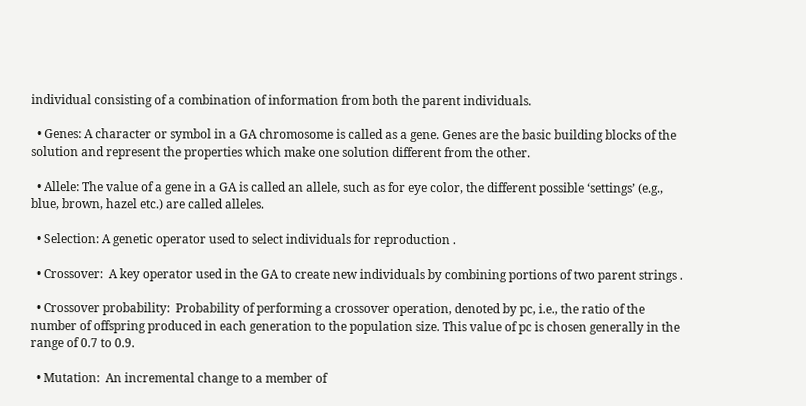individual consisting of a combination of information from both the parent individuals.

  • Genes: A character or symbol in a GA chromosome is called as a gene. Genes are the basic building blocks of the solution and represent the properties which make one solution different from the other.

  • Allele: The value of a gene in a GA is called an allele, such as for eye color, the different possible ‘settings’ (e.g., blue, brown, hazel etc.) are called alleles.

  • Selection: A genetic operator used to select individuals for reproduction .

  • Crossover:  A key operator used in the GA to create new individuals by combining portions of two parent strings .

  • Crossover probability:  Probability of performing a crossover operation, denoted by pc, i.e., the ratio of the number of offspring produced in each generation to the population size. This value of pc is chosen generally in the range of 0.7 to 0.9.

  • Mutation:  An incremental change to a member of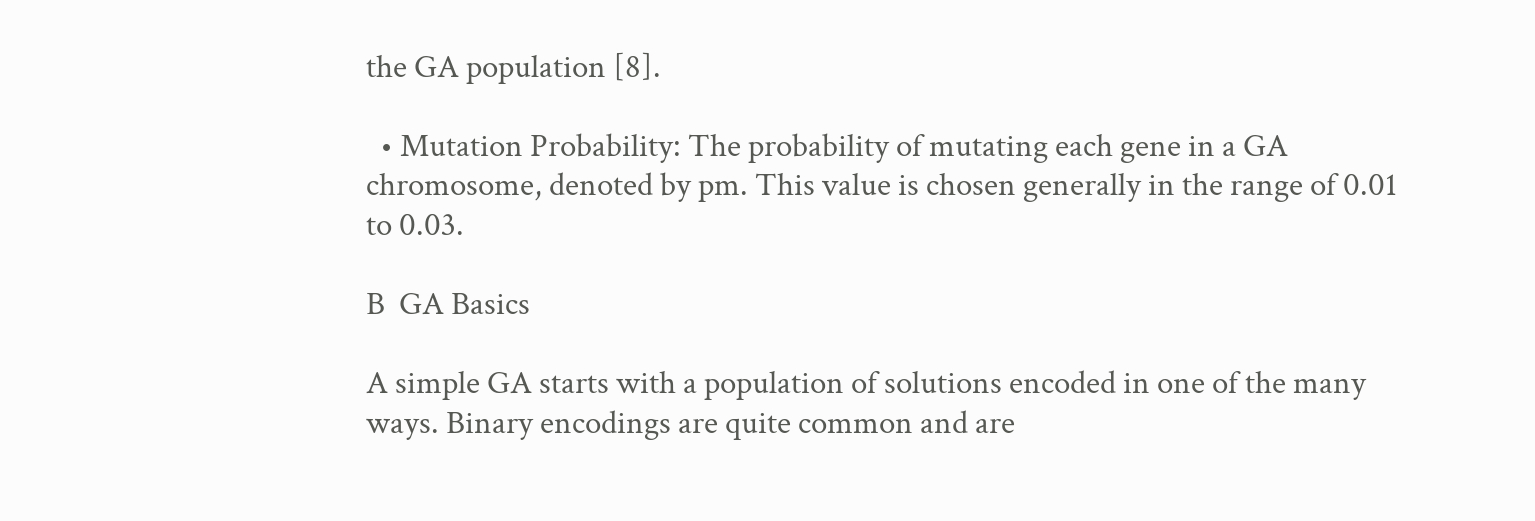the GA population [8].

  • Mutation Probability: The probability of mutating each gene in a GA chromosome, denoted by pm. This value is chosen generally in the range of 0.01 to 0.03.

B  GA Basics

A simple GA starts with a population of solutions encoded in one of the many ways. Binary encodings are quite common and are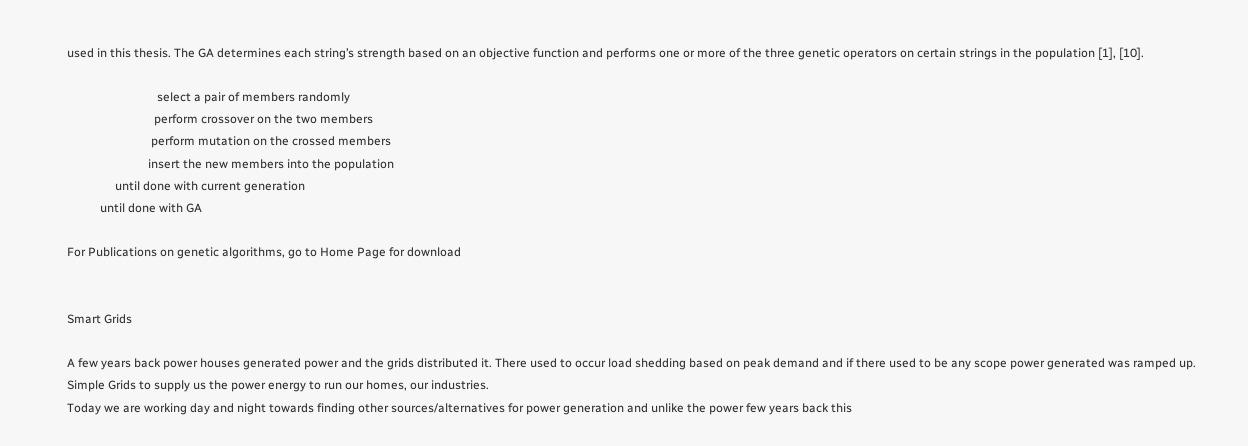used in this thesis. The GA determines each string’s strength based on an objective function and performs one or more of the three genetic operators on certain strings in the population [1], [10].

                              select a pair of members randomly
                             perform crossover on the two members
                            perform mutation on the crossed members
                           insert the new members into the population
                until done with current generation
           until done with GA

For Publications on genetic algorithms, go to Home Page for download


Smart Grids

A few years back power houses generated power and the grids distributed it. There used to occur load shedding based on peak demand and if there used to be any scope power generated was ramped up.
Simple Grids to supply us the power energy to run our homes, our industries.
Today we are working day and night towards finding other sources/alternatives for power generation and unlike the power few years back this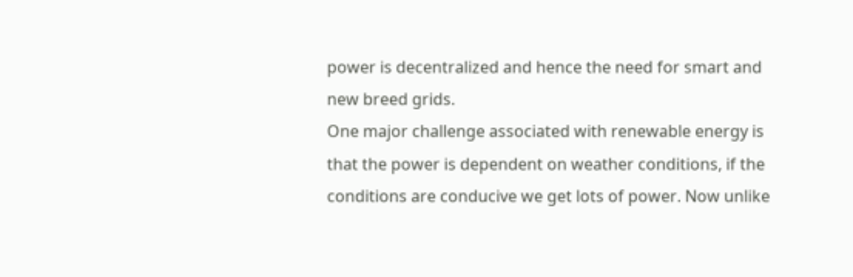power is decentralized and hence the need for smart and new breed grids.
One major challenge associated with renewable energy is that the power is dependent on weather conditions, if the conditions are conducive we get lots of power. Now unlike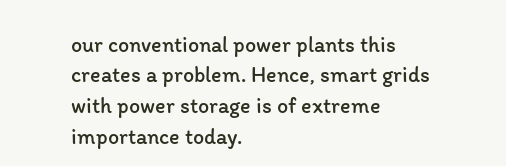our conventional power plants this creates a problem. Hence, smart grids with power storage is of extreme importance today.